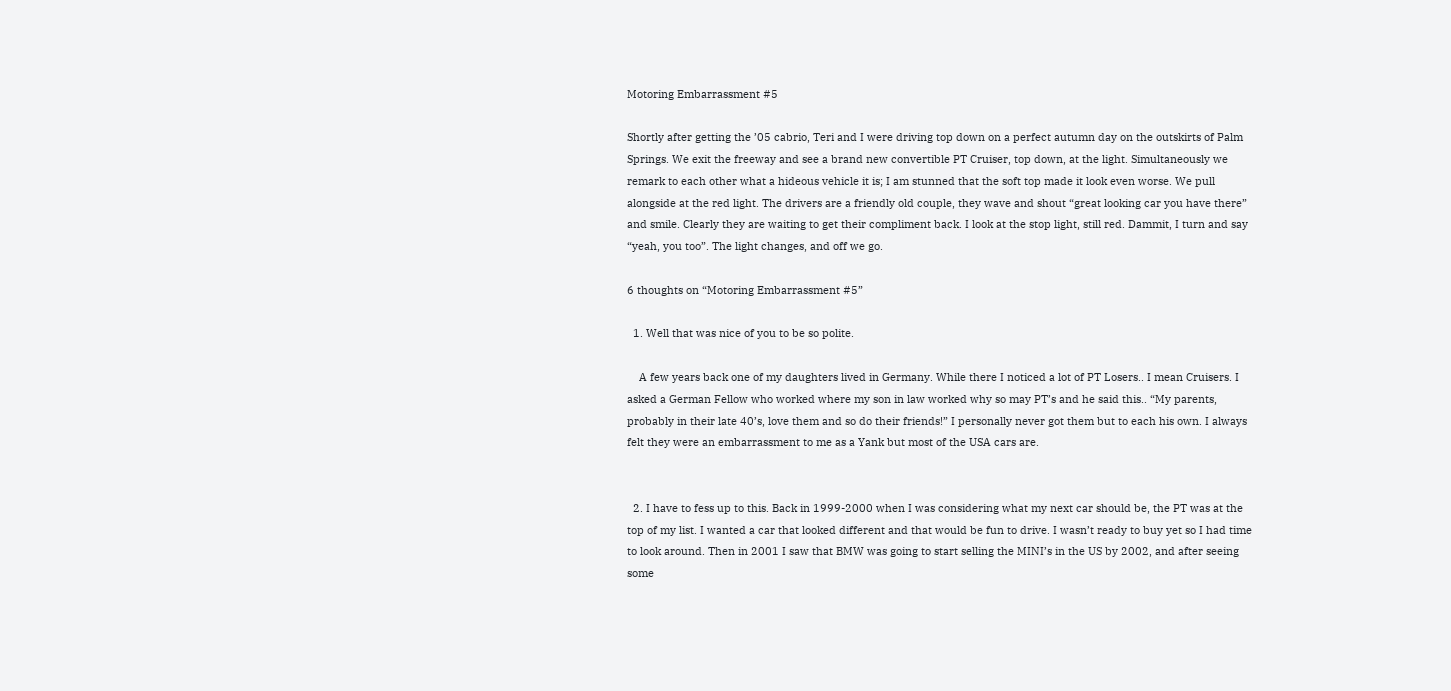Motoring Embarrassment #5

Shortly after getting the ’05 cabrio, Teri and I were driving top down on a perfect autumn day on the outskirts of Palm Springs. We exit the freeway and see a brand new convertible PT Cruiser, top down, at the light. Simultaneously we remark to each other what a hideous vehicle it is; I am stunned that the soft top made it look even worse. We pull alongside at the red light. The drivers are a friendly old couple, they wave and shout “great looking car you have there” and smile. Clearly they are waiting to get their compliment back. I look at the stop light, still red. Dammit, I turn and say “yeah, you too”. The light changes, and off we go.

6 thoughts on “Motoring Embarrassment #5”

  1. Well that was nice of you to be so polite.

    A few years back one of my daughters lived in Germany. While there I noticed a lot of PT Losers.. I mean Cruisers. I asked a German Fellow who worked where my son in law worked why so may PT’s and he said this.. “My parents, probably in their late 40’s, love them and so do their friends!” I personally never got them but to each his own. I always felt they were an embarrassment to me as a Yank but most of the USA cars are.


  2. I have to fess up to this. Back in 1999-2000 when I was considering what my next car should be, the PT was at the top of my list. I wanted a car that looked different and that would be fun to drive. I wasn’t ready to buy yet so I had time to look around. Then in 2001 I saw that BMW was going to start selling the MINI’s in the US by 2002, and after seeing some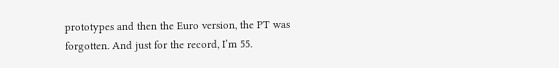prototypes and then the Euro version, the PT was forgotten. And just for the record, I’m 55.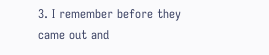3. I remember before they came out and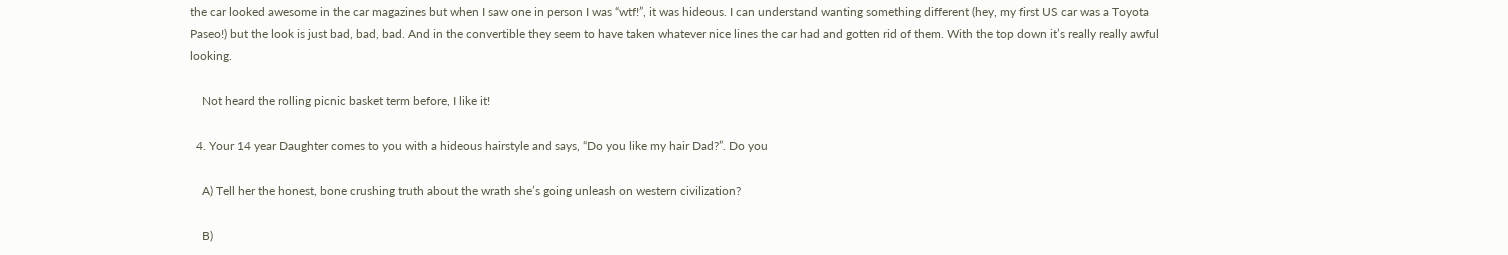the car looked awesome in the car magazines but when I saw one in person I was “wtf!”, it was hideous. I can understand wanting something different (hey, my first US car was a Toyota Paseo!) but the look is just bad, bad, bad. And in the convertible they seem to have taken whatever nice lines the car had and gotten rid of them. With the top down it’s really really awful looking.

    Not heard the rolling picnic basket term before, I like it!

  4. Your 14 year Daughter comes to you with a hideous hairstyle and says, “Do you like my hair Dad?”. Do you

    A) Tell her the honest, bone crushing truth about the wrath she’s going unleash on western civilization?

    B)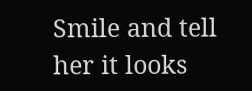Smile and tell her it looks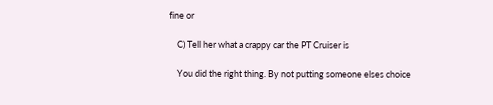fine or

    C) Tell her what a crappy car the PT Cruiser is

    You did the right thing. By not putting someone elses choice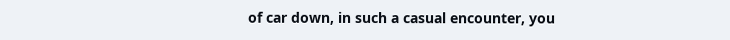of car down, in such a casual encounter, you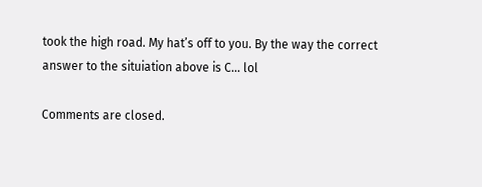took the high road. My hat’s off to you. By the way the correct answer to the situiation above is C… lol

Comments are closed.